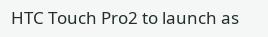HTC Touch Pro2 to launch as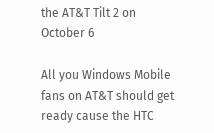the AT&T Tilt 2 on October 6

All you Windows Mobile fans on AT&T should get ready cause the HTC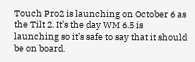Touch Pro2 is launching on October 6 as the Tilt 2. It’s the day WM 6.5 is launching so it’s safe to say that it should be on board.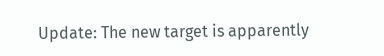Update: The new target is apparently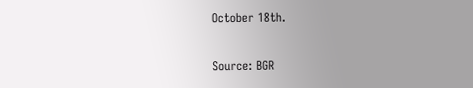October 18th.

Source: BGR